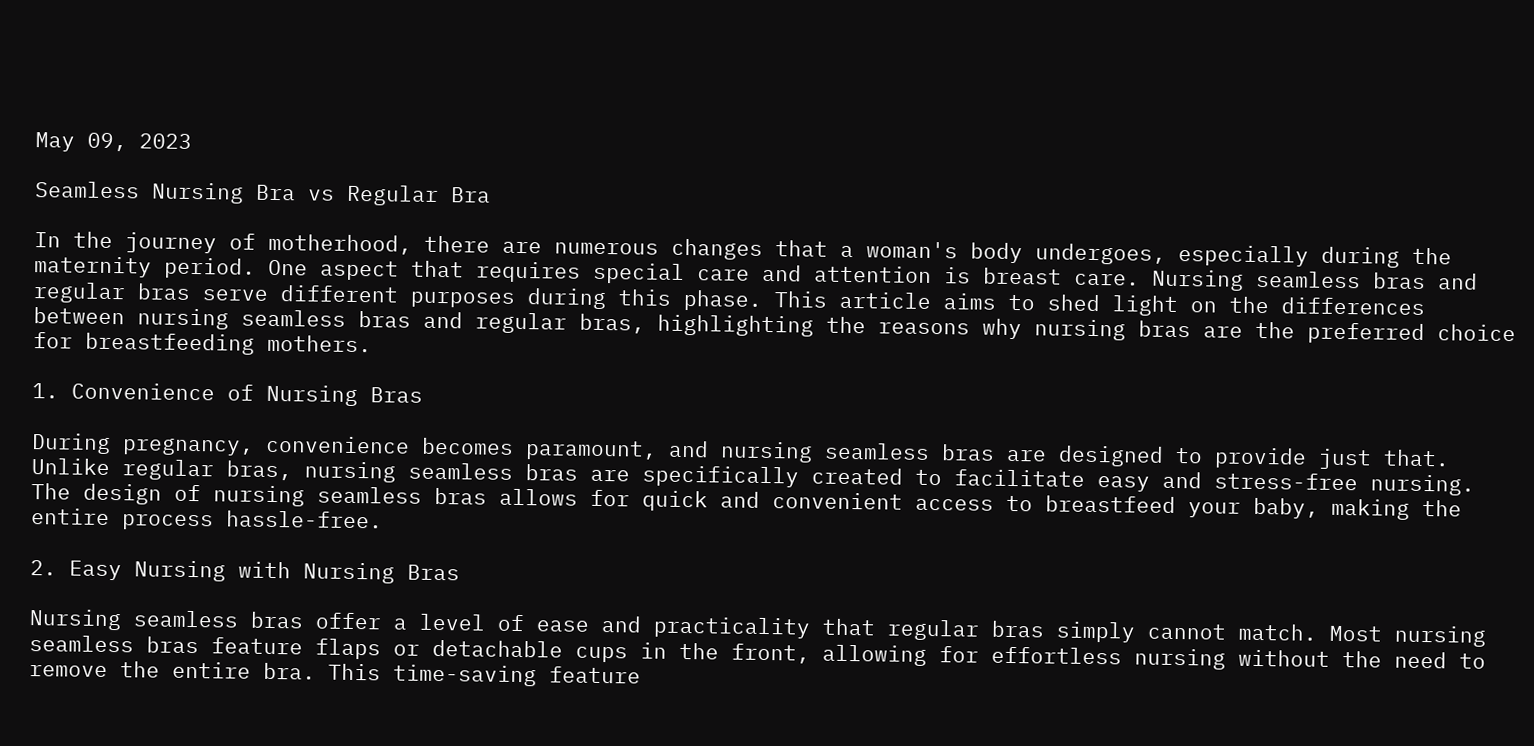May 09, 2023

Seamless Nursing Bra vs Regular Bra

In the journey of motherhood, there are numerous changes that a woman's body undergoes, especially during the maternity period. One aspect that requires special care and attention is breast care. Nursing seamless bras and regular bras serve different purposes during this phase. This article aims to shed light on the differences between nursing seamless bras and regular bras, highlighting the reasons why nursing bras are the preferred choice for breastfeeding mothers.

1. Convenience of Nursing Bras

During pregnancy, convenience becomes paramount, and nursing seamless bras are designed to provide just that. Unlike regular bras, nursing seamless bras are specifically created to facilitate easy and stress-free nursing. The design of nursing seamless bras allows for quick and convenient access to breastfeed your baby, making the entire process hassle-free.

2. Easy Nursing with Nursing Bras

Nursing seamless bras offer a level of ease and practicality that regular bras simply cannot match. Most nursing seamless bras feature flaps or detachable cups in the front, allowing for effortless nursing without the need to remove the entire bra. This time-saving feature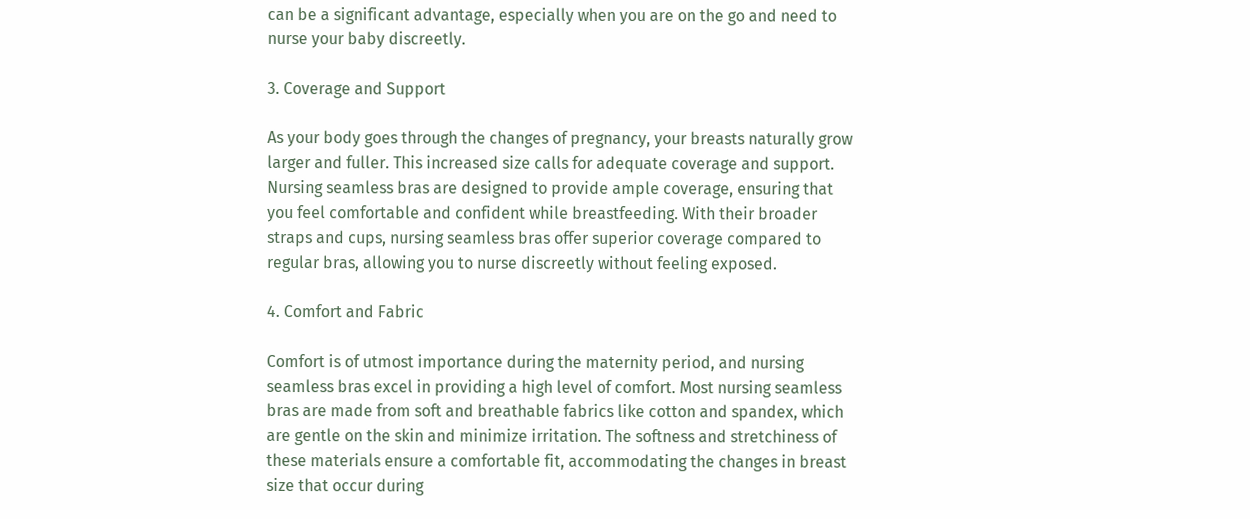can be a significant advantage, especially when you are on the go and need to nurse your baby discreetly.

3. Coverage and Support

As your body goes through the changes of pregnancy, your breasts naturally grow larger and fuller. This increased size calls for adequate coverage and support. Nursing seamless bras are designed to provide ample coverage, ensuring that you feel comfortable and confident while breastfeeding. With their broader straps and cups, nursing seamless bras offer superior coverage compared to regular bras, allowing you to nurse discreetly without feeling exposed.

4. Comfort and Fabric

Comfort is of utmost importance during the maternity period, and nursing seamless bras excel in providing a high level of comfort. Most nursing seamless bras are made from soft and breathable fabrics like cotton and spandex, which are gentle on the skin and minimize irritation. The softness and stretchiness of these materials ensure a comfortable fit, accommodating the changes in breast size that occur during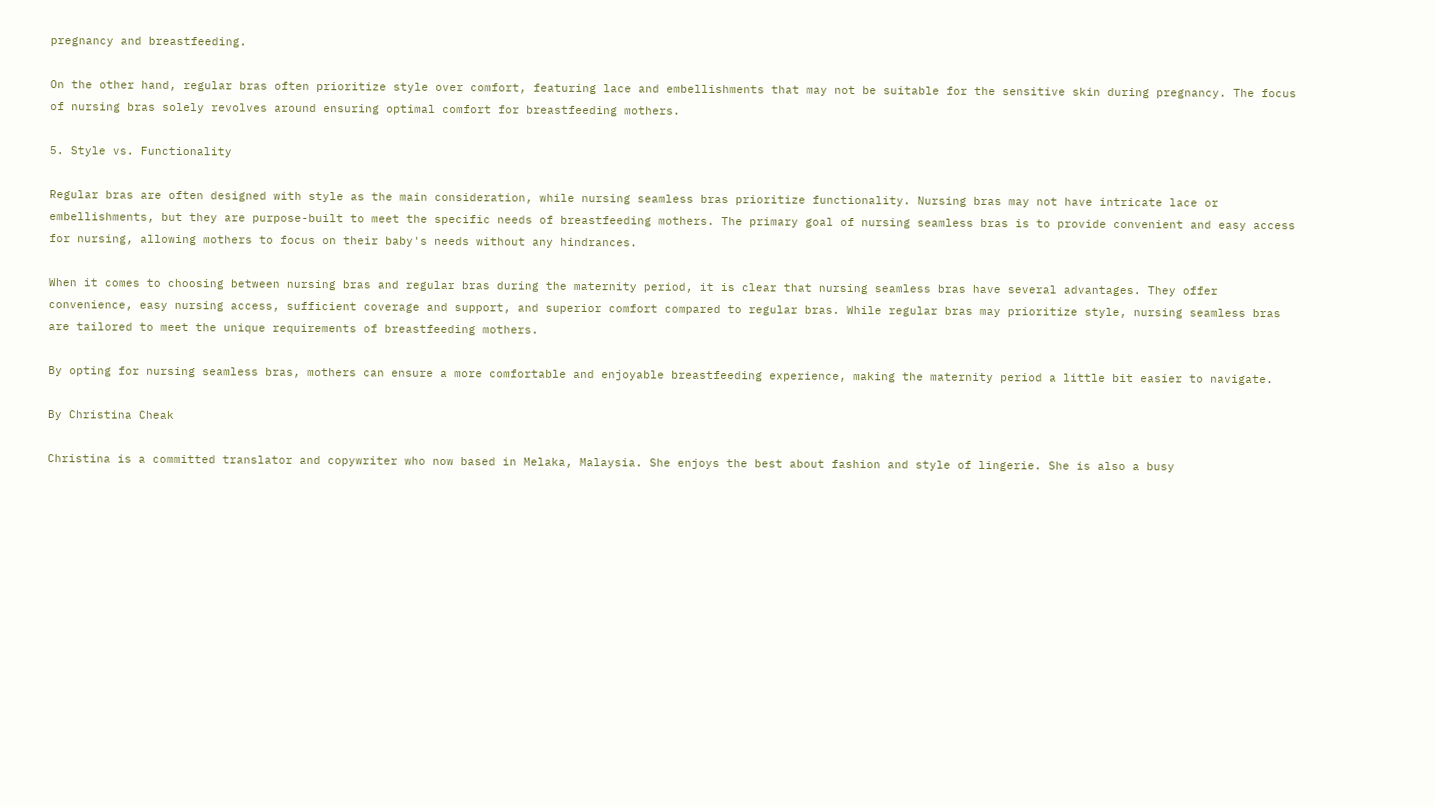pregnancy and breastfeeding.

On the other hand, regular bras often prioritize style over comfort, featuring lace and embellishments that may not be suitable for the sensitive skin during pregnancy. The focus of nursing bras solely revolves around ensuring optimal comfort for breastfeeding mothers.

5. Style vs. Functionality

Regular bras are often designed with style as the main consideration, while nursing seamless bras prioritize functionality. Nursing bras may not have intricate lace or embellishments, but they are purpose-built to meet the specific needs of breastfeeding mothers. The primary goal of nursing seamless bras is to provide convenient and easy access for nursing, allowing mothers to focus on their baby's needs without any hindrances.

When it comes to choosing between nursing bras and regular bras during the maternity period, it is clear that nursing seamless bras have several advantages. They offer convenience, easy nursing access, sufficient coverage and support, and superior comfort compared to regular bras. While regular bras may prioritize style, nursing seamless bras are tailored to meet the unique requirements of breastfeeding mothers.

By opting for nursing seamless bras, mothers can ensure a more comfortable and enjoyable breastfeeding experience, making the maternity period a little bit easier to navigate.

By Christina Cheak

Christina is a committed translator and copywriter who now based in Melaka, Malaysia. She enjoys the best about fashion and style of lingerie. She is also a busy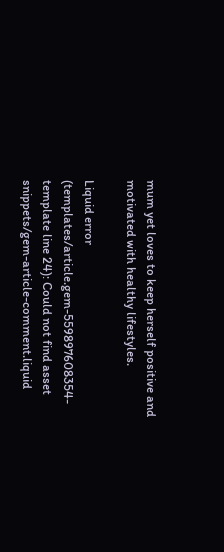mum yet loves to keep herself positive and motivated with healthy lifestyles.

Liquid error (templates/article.gem-559897608354-template line 24): Could not find asset snippets/gem-article-comment.liquid